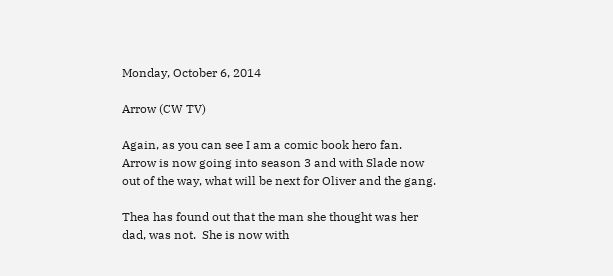Monday, October 6, 2014

Arrow (CW TV)

Again, as you can see I am a comic book hero fan.  Arrow is now going into season 3 and with Slade now out of the way, what will be next for Oliver and the gang.

Thea has found out that the man she thought was her dad, was not.  She is now with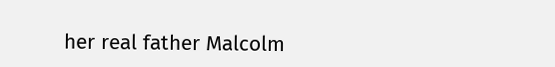her real father Malcolm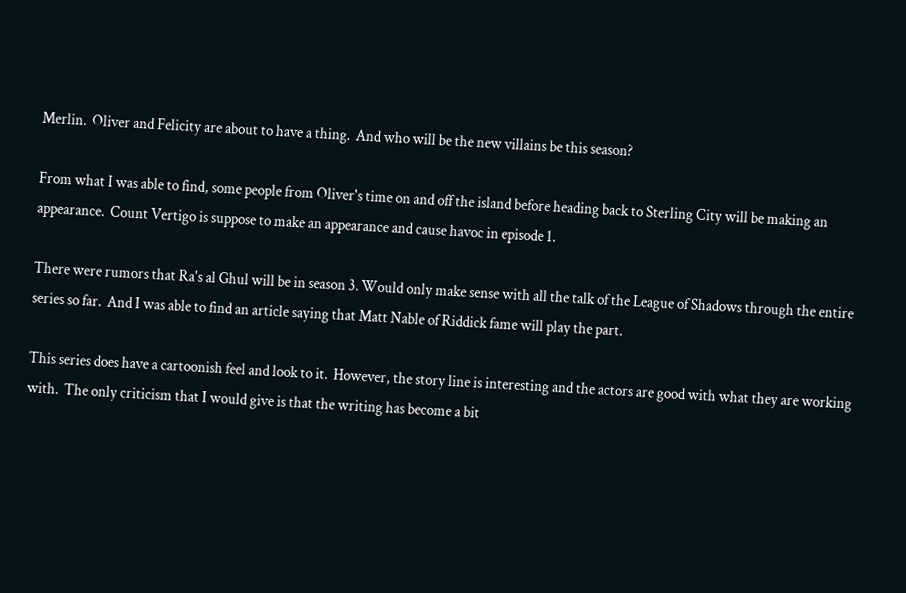Merlin.  Oliver and Felicity are about to have a thing.  And who will be the new villains be this season?

From what I was able to find, some people from Oliver's time on and off the island before heading back to Sterling City will be making an appearance.  Count Vertigo is suppose to make an appearance and cause havoc in episode 1.

There were rumors that Ra's al Ghul will be in season 3. Would only make sense with all the talk of the League of Shadows through the entire series so far.  And I was able to find an article saying that Matt Nable of Riddick fame will play the part.

This series does have a cartoonish feel and look to it.  However, the story line is interesting and the actors are good with what they are working with.  The only criticism that I would give is that the writing has become a bit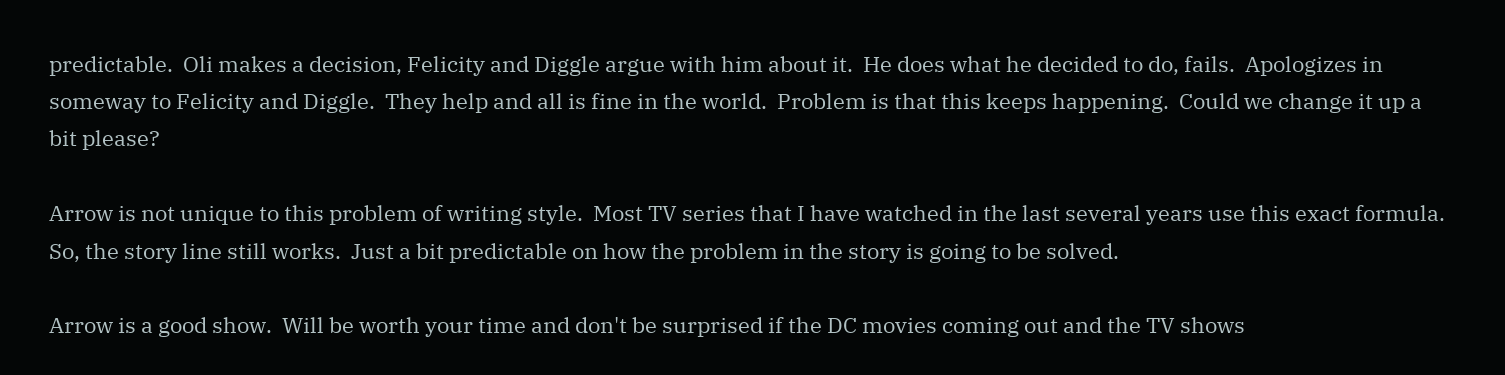predictable.  Oli makes a decision, Felicity and Diggle argue with him about it.  He does what he decided to do, fails.  Apologizes in someway to Felicity and Diggle.  They help and all is fine in the world.  Problem is that this keeps happening.  Could we change it up a bit please?

Arrow is not unique to this problem of writing style.  Most TV series that I have watched in the last several years use this exact formula.  So, the story line still works.  Just a bit predictable on how the problem in the story is going to be solved.

Arrow is a good show.  Will be worth your time and don't be surprised if the DC movies coming out and the TV shows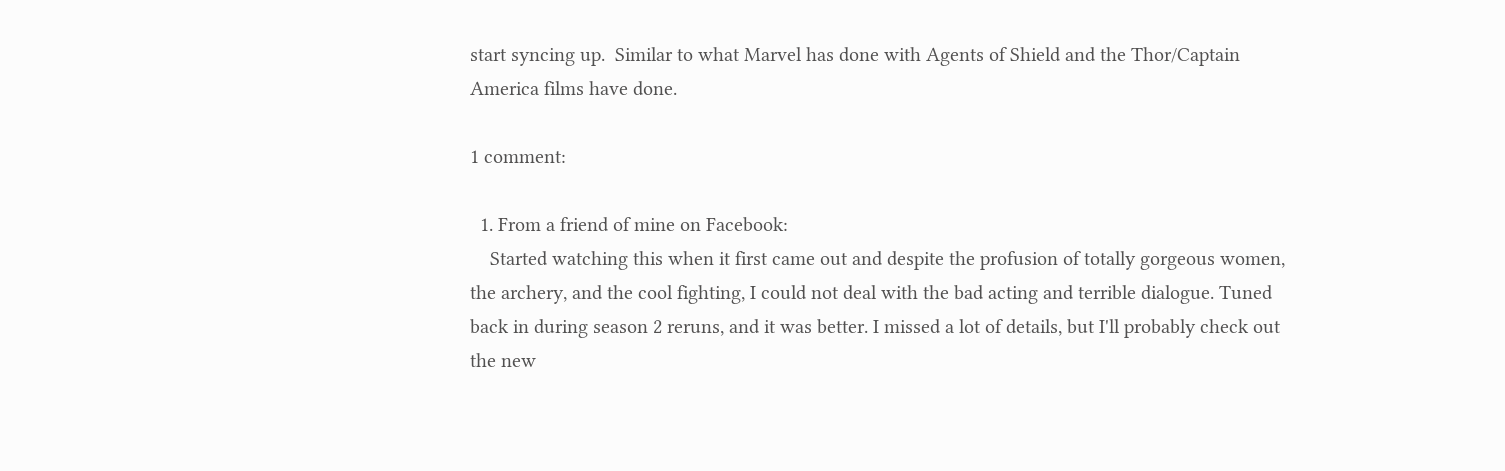start syncing up.  Similar to what Marvel has done with Agents of Shield and the Thor/Captain America films have done.

1 comment:

  1. From a friend of mine on Facebook:
    Started watching this when it first came out and despite the profusion of totally gorgeous women, the archery, and the cool fighting, I could not deal with the bad acting and terrible dialogue. Tuned back in during season 2 reruns, and it was better. I missed a lot of details, but I'll probably check out the new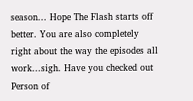season... Hope The Flash starts off better. You are also completely right about the way the episodes all work...sigh. Have you checked out Person of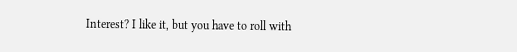Interest? I like it, but you have to roll with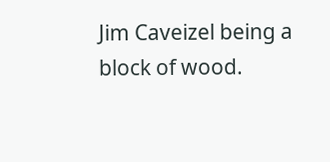Jim Caveizel being a block of wood.